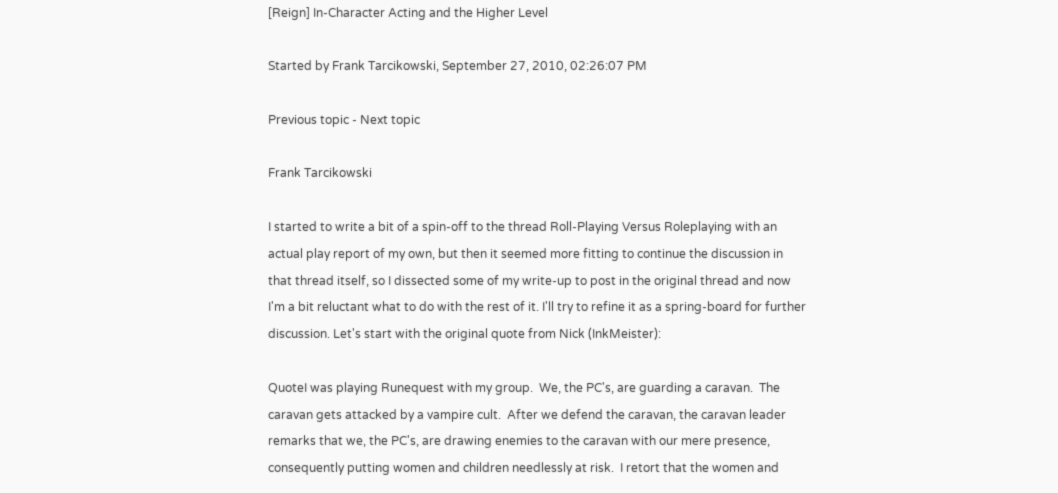[Reign] In-Character Acting and the Higher Level

Started by Frank Tarcikowski, September 27, 2010, 02:26:07 PM

Previous topic - Next topic

Frank Tarcikowski

I started to write a bit of a spin-off to the thread Roll-Playing Versus Roleplaying with an actual play report of my own, but then it seemed more fitting to continue the discussion in that thread itself, so I dissected some of my write-up to post in the original thread and now I'm a bit reluctant what to do with the rest of it. I'll try to refine it as a spring-board for further discussion. Let's start with the original quote from Nick (InkMeister):

QuoteI was playing Runequest with my group.  We, the PC's, are guarding a caravan.  The caravan gets attacked by a vampire cult.  After we defend the caravan, the caravan leader remarks that we, the PC's, are drawing enemies to the caravan with our mere presence, consequently putting women and children needlessly at risk.  I retort that the women and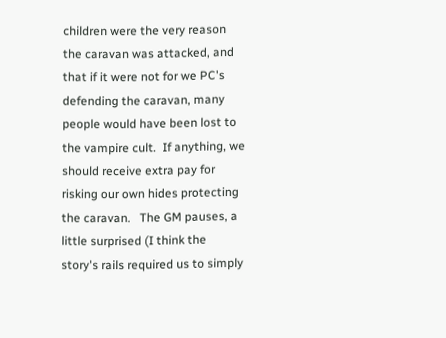children were the very reason the caravan was attacked, and that if it were not for we PC's defending the caravan, many people would have been lost to the vampire cult.  If anything, we should receive extra pay for risking our own hides protecting the caravan.   The GM pauses, a little surprised (I think the story's rails required us to simply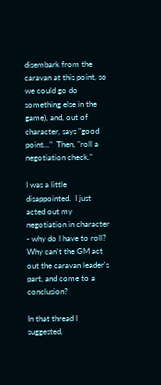disembark from the caravan at this point, so we could go do something else in the game), and, out of character, says "good point..."  Then, "roll a negotiation check."

I was a little disappointed.  I just acted out my negotiation in character - why do I have to roll?  Why can't the GM act out the caravan leader's part, and come to a conclusion?

In that thread I suggested,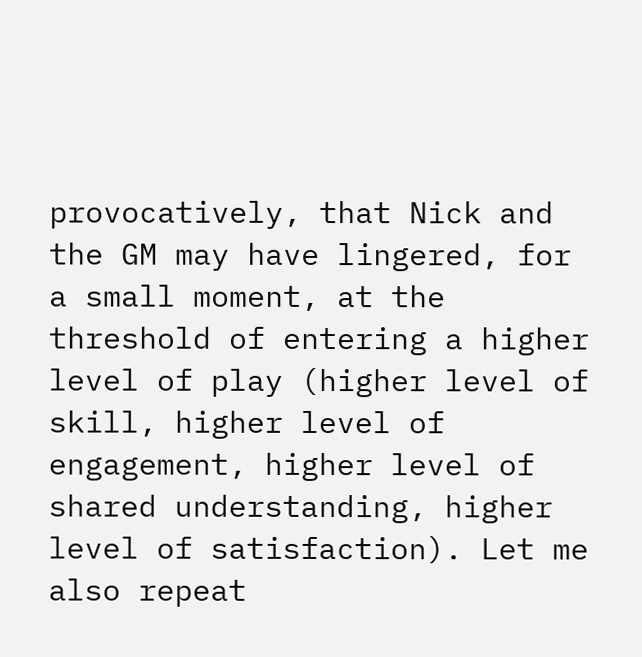provocatively, that Nick and the GM may have lingered, for a small moment, at the threshold of entering a higher level of play (higher level of skill, higher level of engagement, higher level of shared understanding, higher level of satisfaction). Let me also repeat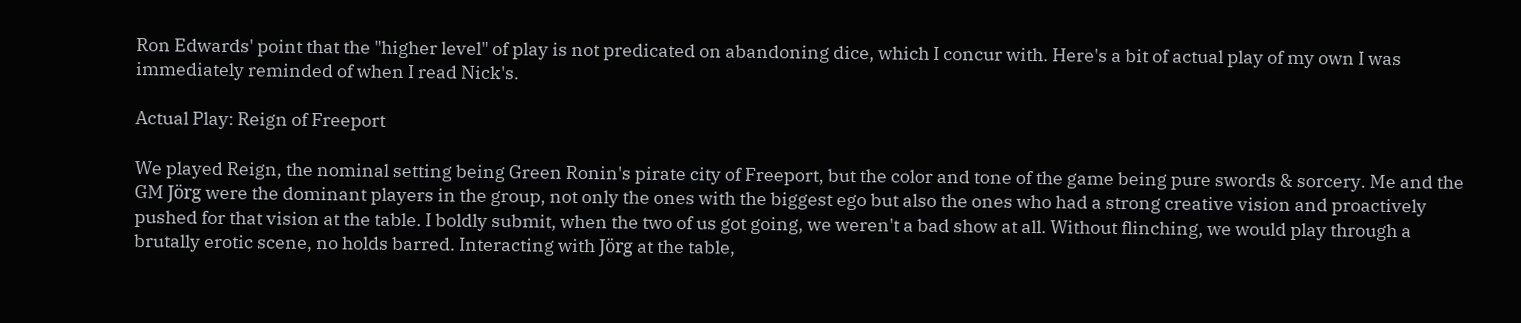Ron Edwards' point that the "higher level" of play is not predicated on abandoning dice, which I concur with. Here's a bit of actual play of my own I was immediately reminded of when I read Nick's.

Actual Play: Reign of Freeport

We played Reign, the nominal setting being Green Ronin's pirate city of Freeport, but the color and tone of the game being pure swords & sorcery. Me and the GM Jörg were the dominant players in the group, not only the ones with the biggest ego but also the ones who had a strong creative vision and proactively pushed for that vision at the table. I boldly submit, when the two of us got going, we weren't a bad show at all. Without flinching, we would play through a brutally erotic scene, no holds barred. Interacting with Jörg at the table,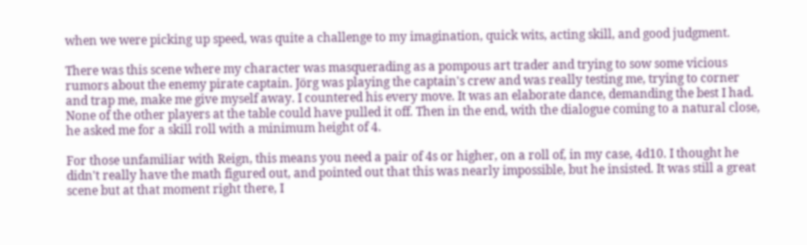when we were picking up speed, was quite a challenge to my imagination, quick wits, acting skill, and good judgment.

There was this scene where my character was masquerading as a pompous art trader and trying to sow some vicious rumors about the enemy pirate captain. Jörg was playing the captain's crew and was really testing me, trying to corner and trap me, make me give myself away. I countered his every move. It was an elaborate dance, demanding the best I had. None of the other players at the table could have pulled it off. Then in the end, with the dialogue coming to a natural close, he asked me for a skill roll with a minimum height of 4.

For those unfamiliar with Reign, this means you need a pair of 4s or higher, on a roll of, in my case, 4d10. I thought he didn't really have the math figured out, and pointed out that this was nearly impossible, but he insisted. It was still a great scene but at that moment right there, I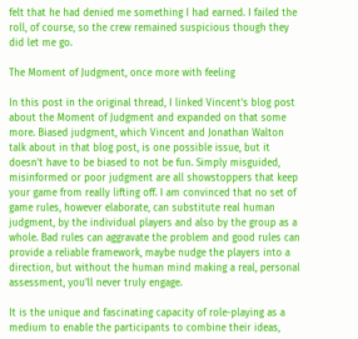felt that he had denied me something I had earned. I failed the roll, of course, so the crew remained suspicious though they did let me go.

The Moment of Judgment, once more with feeling

In this post in the original thread, I linked Vincent's blog post about the Moment of Judgment and expanded on that some more. Biased judgment, which Vincent and Jonathan Walton talk about in that blog post, is one possible issue, but it doesn't have to be biased to not be fun. Simply misguided, misinformed or poor judgment are all showstoppers that keep your game from really lifting off. I am convinced that no set of game rules, however elaborate, can substitute real human judgment, by the individual players and also by the group as a whole. Bad rules can aggravate the problem and good rules can provide a reliable framework, maybe nudge the players into a direction, but without the human mind making a real, personal assessment, you'll never truly engage.

It is the unique and fascinating capacity of role-playing as a medium to enable the participants to combine their ideas,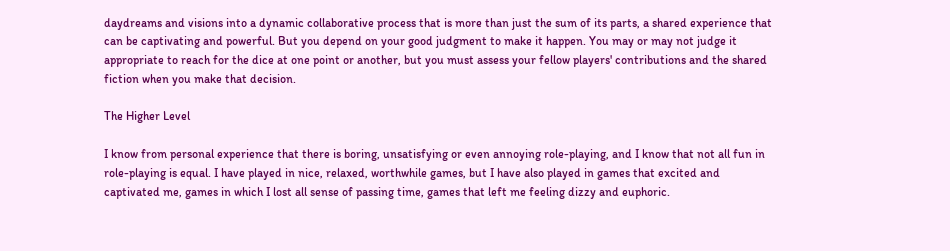daydreams and visions into a dynamic collaborative process that is more than just the sum of its parts, a shared experience that can be captivating and powerful. But you depend on your good judgment to make it happen. You may or may not judge it appropriate to reach for the dice at one point or another, but you must assess your fellow players' contributions and the shared fiction when you make that decision.

The Higher Level

I know from personal experience that there is boring, unsatisfying or even annoying role-playing, and I know that not all fun in role-playing is equal. I have played in nice, relaxed, worthwhile games, but I have also played in games that excited and captivated me, games in which I lost all sense of passing time, games that left me feeling dizzy and euphoric.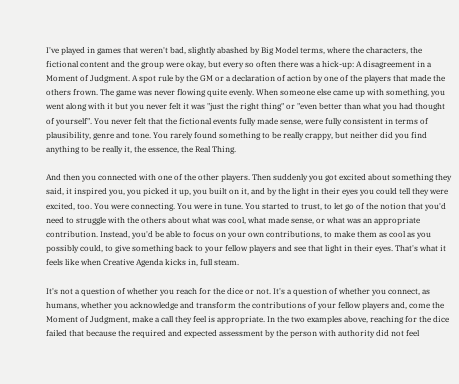I've played in games that weren't bad, slightly abashed by Big Model terms, where the characters, the fictional content and the group were okay, but every so often there was a hick-up: A disagreement in a Moment of Judgment. A spot rule by the GM or a declaration of action by one of the players that made the others frown. The game was never flowing quite evenly. When someone else came up with something, you went along with it but you never felt it was "just the right thing" or "even better than what you had thought of yourself". You never felt that the fictional events fully made sense, were fully consistent in terms of plausibility, genre and tone. You rarely found something to be really crappy, but neither did you find anything to be really it, the essence, the Real Thing.

And then you connected with one of the other players. Then suddenly you got excited about something they said, it inspired you, you picked it up, you built on it, and by the light in their eyes you could tell they were excited, too. You were connecting. You were in tune. You started to trust, to let go of the notion that you'd need to struggle with the others about what was cool, what made sense, or what was an appropriate contribution. Instead, you'd be able to focus on your own contributions, to make them as cool as you possibly could, to give something back to your fellow players and see that light in their eyes. That's what it feels like when Creative Agenda kicks in, full steam.

It's not a question of whether you reach for the dice or not. It's a question of whether you connect, as humans, whether you acknowledge and transform the contributions of your fellow players and, come the Moment of Judgment, make a call they feel is appropriate. In the two examples above, reaching for the dice failed that because the required and expected assessment by the person with authority did not feel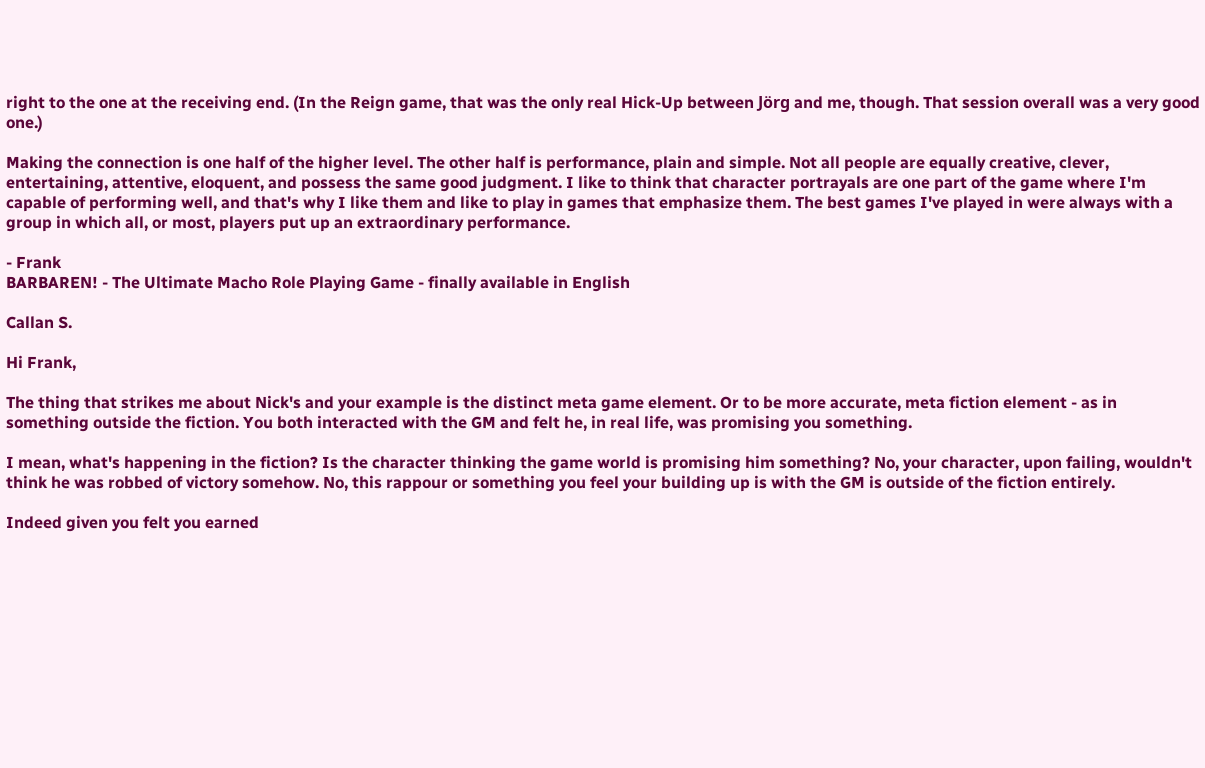right to the one at the receiving end. (In the Reign game, that was the only real Hick-Up between Jörg and me, though. That session overall was a very good one.)

Making the connection is one half of the higher level. The other half is performance, plain and simple. Not all people are equally creative, clever, entertaining, attentive, eloquent, and possess the same good judgment. I like to think that character portrayals are one part of the game where I'm capable of performing well, and that's why I like them and like to play in games that emphasize them. The best games I've played in were always with a group in which all, or most, players put up an extraordinary performance.

- Frank
BARBAREN! - The Ultimate Macho Role Playing Game - finally available in English

Callan S.

Hi Frank,

The thing that strikes me about Nick's and your example is the distinct meta game element. Or to be more accurate, meta fiction element - as in something outside the fiction. You both interacted with the GM and felt he, in real life, was promising you something.

I mean, what's happening in the fiction? Is the character thinking the game world is promising him something? No, your character, upon failing, wouldn't think he was robbed of victory somehow. No, this rappour or something you feel your building up is with the GM is outside of the fiction entirely.

Indeed given you felt you earned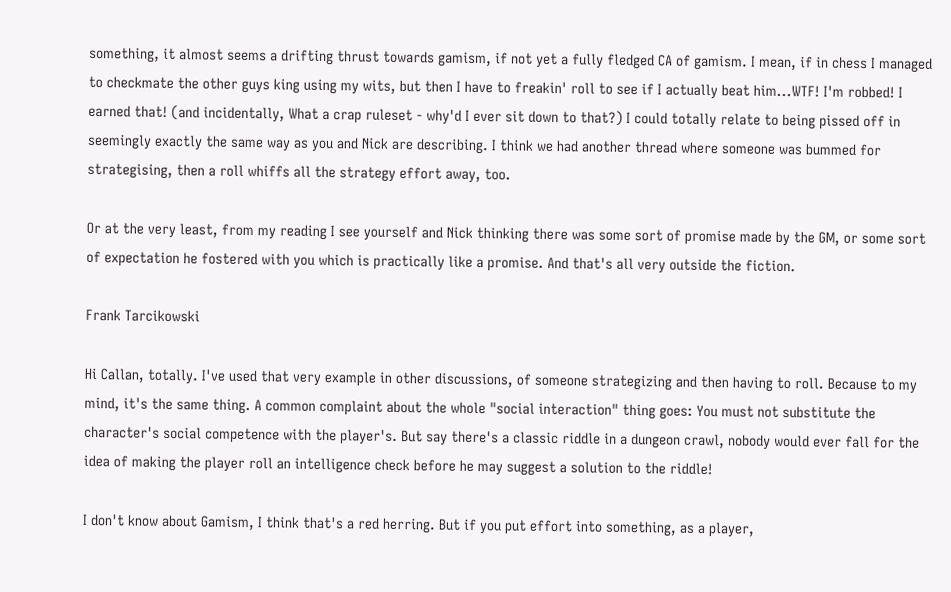something, it almost seems a drifting thrust towards gamism, if not yet a fully fledged CA of gamism. I mean, if in chess I managed to checkmate the other guys king using my wits, but then I have to freakin' roll to see if I actually beat him...WTF! I'm robbed! I earned that! (and incidentally, What a crap ruleset - why'd I ever sit down to that?) I could totally relate to being pissed off in seemingly exactly the same way as you and Nick are describing. I think we had another thread where someone was bummed for strategising, then a roll whiffs all the strategy effort away, too.

Or at the very least, from my reading I see yourself and Nick thinking there was some sort of promise made by the GM, or some sort of expectation he fostered with you which is practically like a promise. And that's all very outside the fiction.

Frank Tarcikowski

Hi Callan, totally. I've used that very example in other discussions, of someone strategizing and then having to roll. Because to my mind, it's the same thing. A common complaint about the whole "social interaction" thing goes: You must not substitute the character's social competence with the player's. But say there's a classic riddle in a dungeon crawl, nobody would ever fall for the idea of making the player roll an intelligence check before he may suggest a solution to the riddle!

I don't know about Gamism, I think that's a red herring. But if you put effort into something, as a player,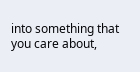into something that you care about,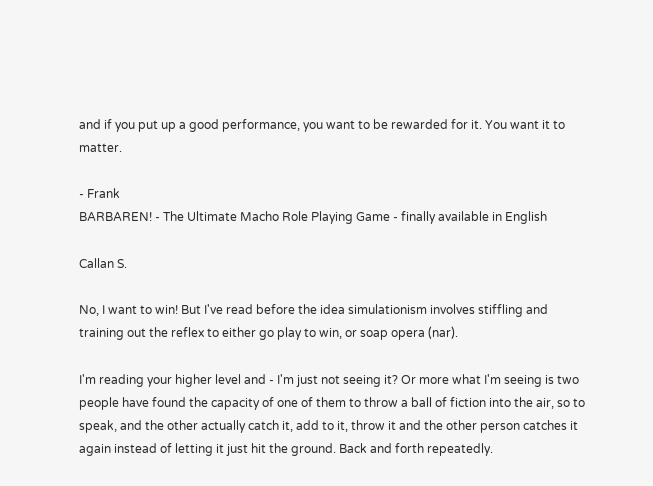and if you put up a good performance, you want to be rewarded for it. You want it to matter.

- Frank
BARBAREN! - The Ultimate Macho Role Playing Game - finally available in English

Callan S.

No, I want to win! But I've read before the idea simulationism involves stiffling and training out the reflex to either go play to win, or soap opera (nar).

I'm reading your higher level and - I'm just not seeing it? Or more what I'm seeing is two people have found the capacity of one of them to throw a ball of fiction into the air, so to speak, and the other actually catch it, add to it, throw it and the other person catches it again instead of letting it just hit the ground. Back and forth repeatedly.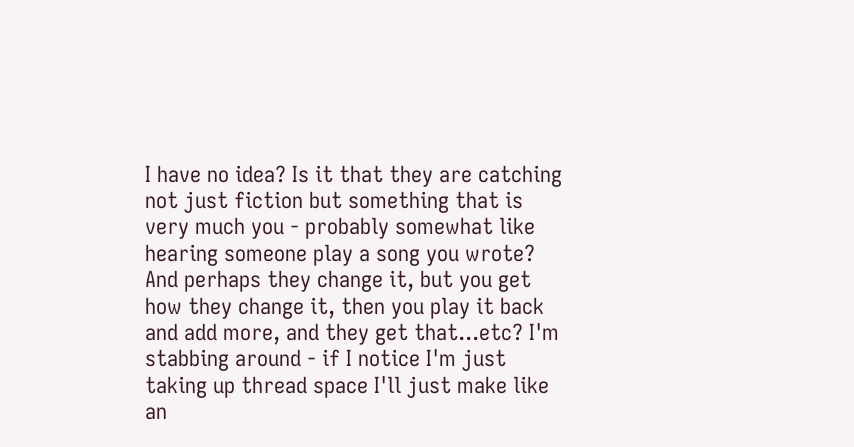I have no idea? Is it that they are catching not just fiction but something that is very much you - probably somewhat like hearing someone play a song you wrote? And perhaps they change it, but you get how they change it, then you play it back and add more, and they get that...etc? I'm stabbing around - if I notice I'm just taking up thread space I'll just make like an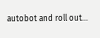autobot and roll out...